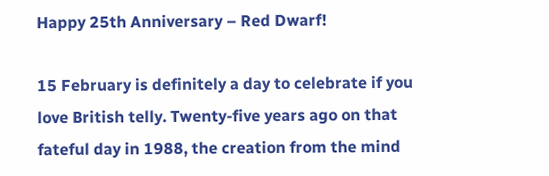Happy 25th Anniversary – Red Dwarf!

15 February is definitely a day to celebrate if you love British telly. Twenty-five years ago on that fateful day in 1988, the creation from the mind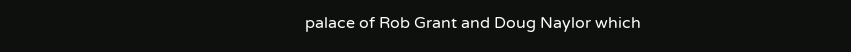palace of Rob Grant and Doug Naylor which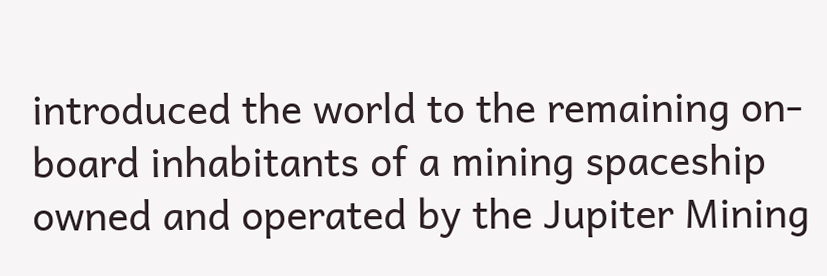introduced the world to the remaining on-board inhabitants of a mining spaceship owned and operated by the Jupiter Mining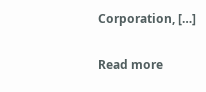Corporation, […]

Read more